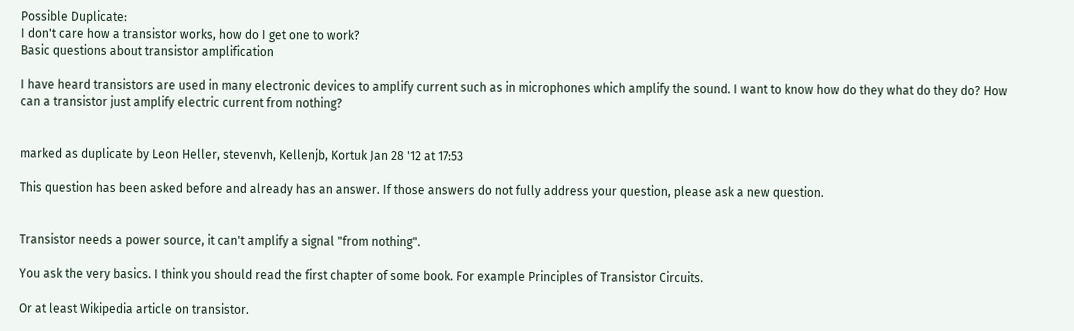Possible Duplicate:
I don't care how a transistor works, how do I get one to work?
Basic questions about transistor amplification

I have heard transistors are used in many electronic devices to amplify current such as in microphones which amplify the sound. I want to know how do they what do they do? How can a transistor just amplify electric current from nothing?


marked as duplicate by Leon Heller, stevenvh, Kellenjb, Kortuk Jan 28 '12 at 17:53

This question has been asked before and already has an answer. If those answers do not fully address your question, please ask a new question.


Transistor needs a power source, it can't amplify a signal "from nothing".

You ask the very basics. I think you should read the first chapter of some book. For example Principles of Transistor Circuits.

Or at least Wikipedia article on transistor.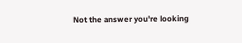Not the answer you're looking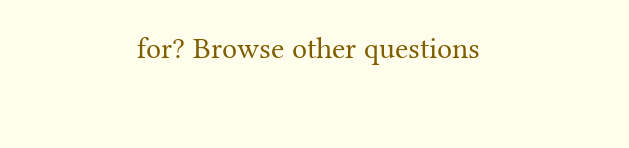for? Browse other questions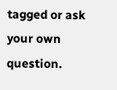tagged or ask your own question.